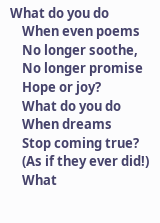What do you do
    When even poems
    No longer soothe,
    No longer promise
    Hope or joy?
    What do you do
    When dreams
    Stop coming true?
    (As if they ever did!)
    What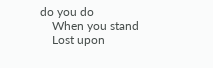do you do
    When you stand
    Lost upon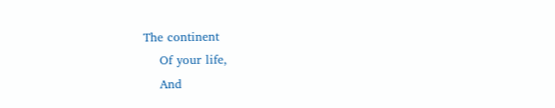The continent
    Of your life,
    And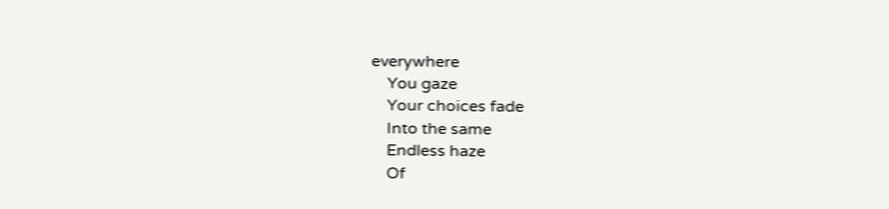everywhere
    You gaze
    Your choices fade
    Into the same
    Endless haze
    Of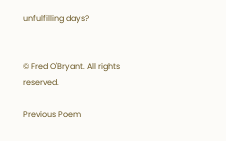unfulfilling days?


© Fred O'Bryant. All rights reserved.

Previous Poem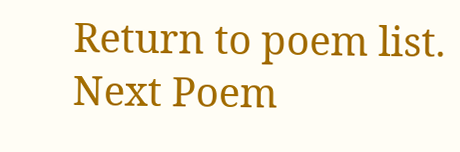Return to poem list. Next Poem